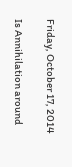Friday, October 17, 2014

Is Annihilation around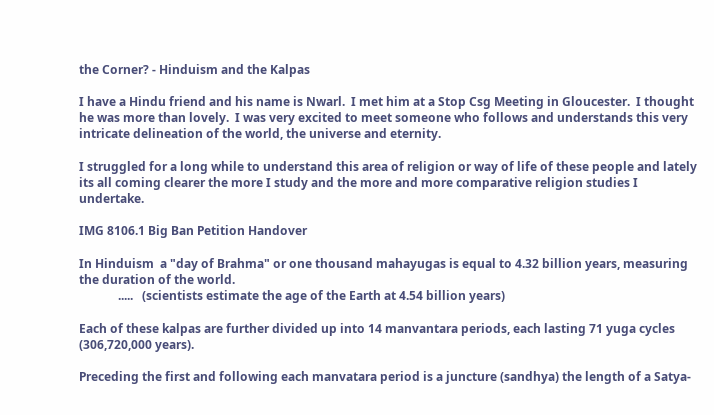the Corner? - Hinduism and the Kalpas

I have a Hindu friend and his name is Nwarl.  I met him at a Stop Csg Meeting in Gloucester.  I thought he was more than lovely.  I was very excited to meet someone who follows and understands this very intricate delineation of the world, the universe and eternity.

I struggled for a long while to understand this area of religion or way of life of these people and lately its all coming clearer the more I study and the more and more comparative religion studies I undertake.

IMG 8106.1 Big Ban Petition Handover

In Hinduism  a "day of Brahma" or one thousand mahayugas is equal to 4.32 billion years, measuring the duration of the world.
             .....   (scientists estimate the age of the Earth at 4.54 billion years)

Each of these kalpas are further divided up into 14 manvantara periods, each lasting 71 yuga cycles (306,720,000 years).

Preceding the first and following each manvatara period is a juncture (sandhya) the length of a Satya-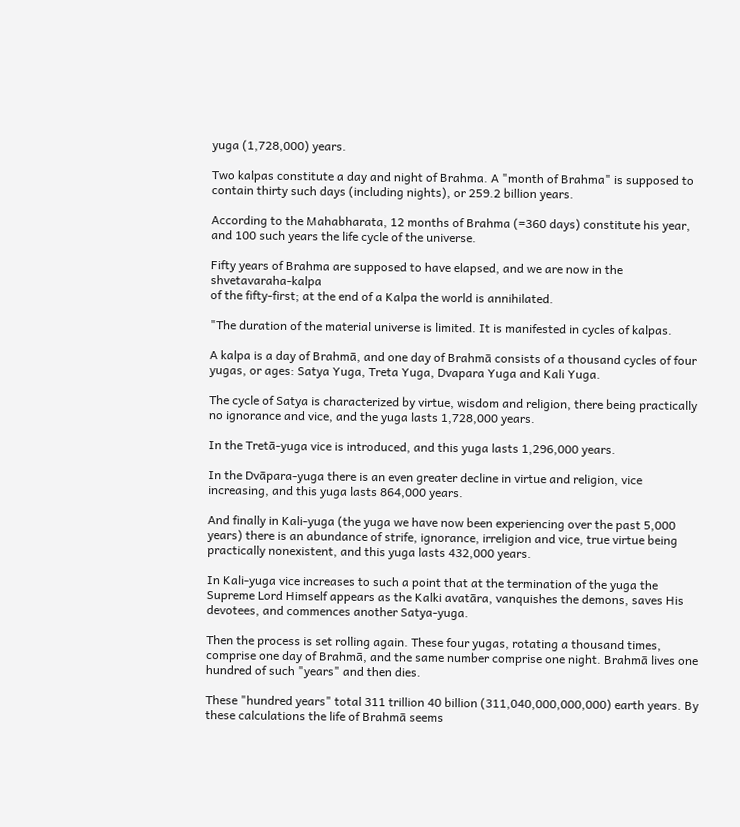yuga (1,728,000) years.

Two kalpas constitute a day and night of Brahma. A "month of Brahma" is supposed to contain thirty such days (including nights), or 259.2 billion years.

According to the Mahabharata, 12 months of Brahma (=360 days) constitute his year, and 100 such years the life cycle of the universe.

Fifty years of Brahma are supposed to have elapsed, and we are now in the shvetavaraha-kalpa
of the fifty-first; at the end of a Kalpa the world is annihilated.

"The duration of the material universe is limited. It is manifested in cycles of kalpas.

A kalpa is a day of Brahmā, and one day of Brahmā consists of a thousand cycles of four yugas, or ages: Satya Yuga, Treta Yuga, Dvapara Yuga and Kali Yuga.

The cycle of Satya is characterized by virtue, wisdom and religion, there being practically no ignorance and vice, and the yuga lasts 1,728,000 years.

In the Tretā-yuga vice is introduced, and this yuga lasts 1,296,000 years.

In the Dvāpara-yuga there is an even greater decline in virtue and religion, vice increasing, and this yuga lasts 864,000 years.

And finally in Kali-yuga (the yuga we have now been experiencing over the past 5,000 years) there is an abundance of strife, ignorance, irreligion and vice, true virtue being practically nonexistent, and this yuga lasts 432,000 years.

In Kali-yuga vice increases to such a point that at the termination of the yuga the Supreme Lord Himself appears as the Kalki avatāra, vanquishes the demons, saves His devotees, and commences another Satya-yuga.

Then the process is set rolling again. These four yugas, rotating a thousand times, comprise one day of Brahmā, and the same number comprise one night. Brahmā lives one hundred of such "years" and then dies.

These "hundred years" total 311 trillion 40 billion (311,040,000,000,000) earth years. By these calculations the life of Brahmā seems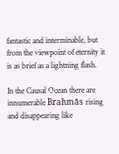fantastic and interminable, but from the viewpoint of eternity it is as brief as a lightning flash.

In the Causal Ocean there are innumerable Brahmās rising and disappearing like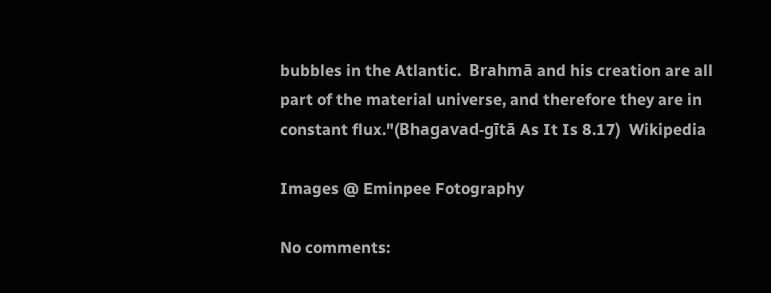bubbles in the Atlantic.  Brahmā and his creation are all part of the material universe, and therefore they are in constant flux."(Bhagavad-gītā As It Is 8.17)  Wikipedia

Images @ Eminpee Fotography

No comments: